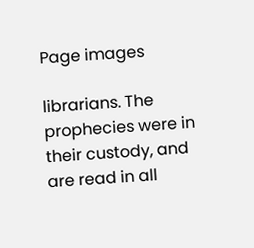Page images

librarians. The prophecies were in their custody, and are read in all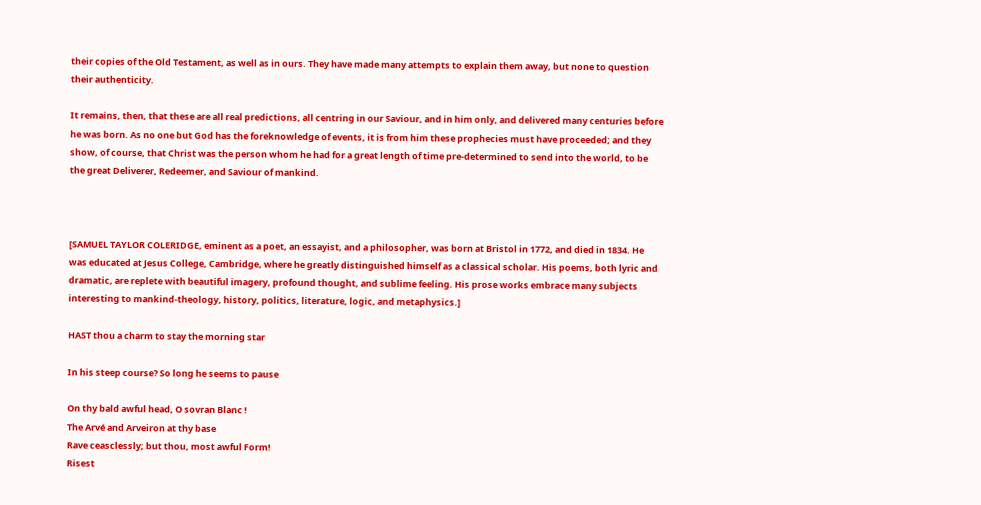their copies of the Old Testament, as well as in ours. They have made many attempts to explain them away, but none to question their authenticity.

It remains, then, that these are all real predictions, all centring in our Saviour, and in him only, and delivered many centuries before he was born. As no one but God has the foreknowledge of events, it is from him these prophecies must have proceeded; and they show, of course, that Christ was the person whom he had for a great length of time pre-determined to send into the world, to be the great Deliverer, Redeemer, and Saviour of mankind.



[SAMUEL TAYLOR COLERIDGE, eminent as a poet, an essayist, and a philosopher, was born at Bristol in 1772, and died in 1834. He was educated at Jesus College, Cambridge, where he greatly distinguished himself as a classical scholar. His poems, both lyric and dramatic, are replete with beautiful imagery, profound thought, and sublime feeling. His prose works embrace many subjects interesting to mankind-theology, history, politics, literature, logic, and metaphysics.]

HAST thou a charm to stay the morning star

In his steep course? So long he seems to pause

On thy bald awful head, O sovran Blanc !
The Arvé and Arveiron at thy base
Rave ceasclessly; but thou, most awful Form!
Risest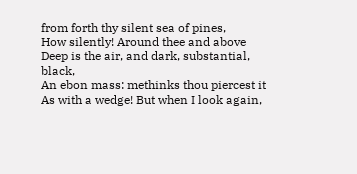from forth thy silent sea of pines,
How silently! Around thee and above
Deep is the air, and dark, substantial, black,
An ebon mass: methinks thou piercest it
As with a wedge! But when I look again,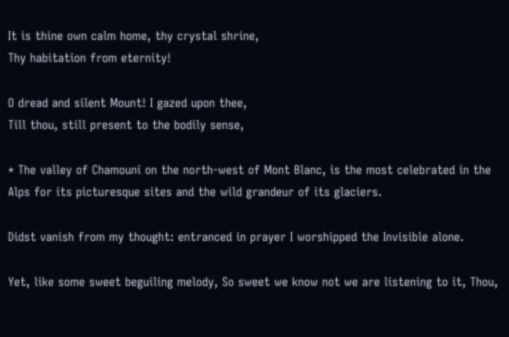It is thine own calm home, thy crystal shrine,
Thy habitation from eternity!

O dread and silent Mount! I gazed upon thee,
Till thou, still present to the bodily sense,

* The valley of Chamouni on the north-west of Mont Blanc, is the most celebrated in the Alps for its picturesque sites and the wild grandeur of its glaciers.

Didst vanish from my thought: entranced in prayer I worshipped the Invisible alone.

Yet, like some sweet beguiling melody, So sweet we know not we are listening to it, Thou,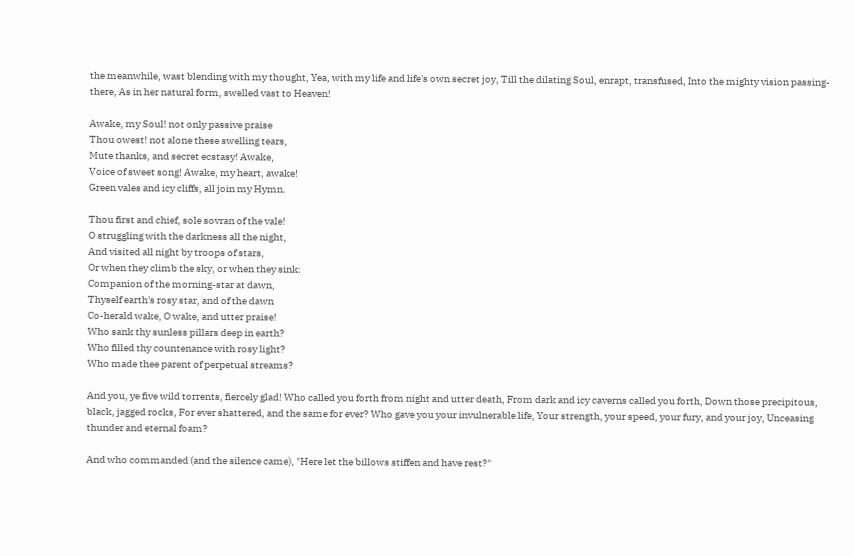the meanwhile, wast blending with my thought, Yea, with my life and life's own secret joy, Till the dilating Soul, enrapt, transfused, Into the mighty vision passing-there, As in her natural form, swelled vast to Heaven!

Awake, my Soul! not only passive praise
Thou owest! not alone these swelling tears,
Mute thanks, and secret ecstasy! Awake,
Voice of sweet song! Awake, my heart, awake!
Green vales and icy cliffs, all join my Hymn.

Thou first and chief, sole sovran of the vale!
O struggling with the darkness all the night,
And visited all night by troops of stars,
Or when they climb the sky, or when they sink:
Companion of the morning-star at dawn,
Thyself earth's rosy star, and of the dawn
Co-herald wake, O wake, and utter praise!
Who sank thy sunless pillars deep in earth?
Who filled thy countenance with rosy light?
Who made thee parent of perpetual streams?

And you, ye five wild torrents, fiercely glad! Who called you forth from night and utter death, From dark and icy caverns called you forth, Down those precipitous, black, jagged rocks, For ever shattered, and the same for ever? Who gave you your invulnerable life, Your strength, your speed, your fury, and your joy, Unceasing thunder and eternal foam?

And who commanded (and the silence came), "Here let the billows stiffen and have rest?"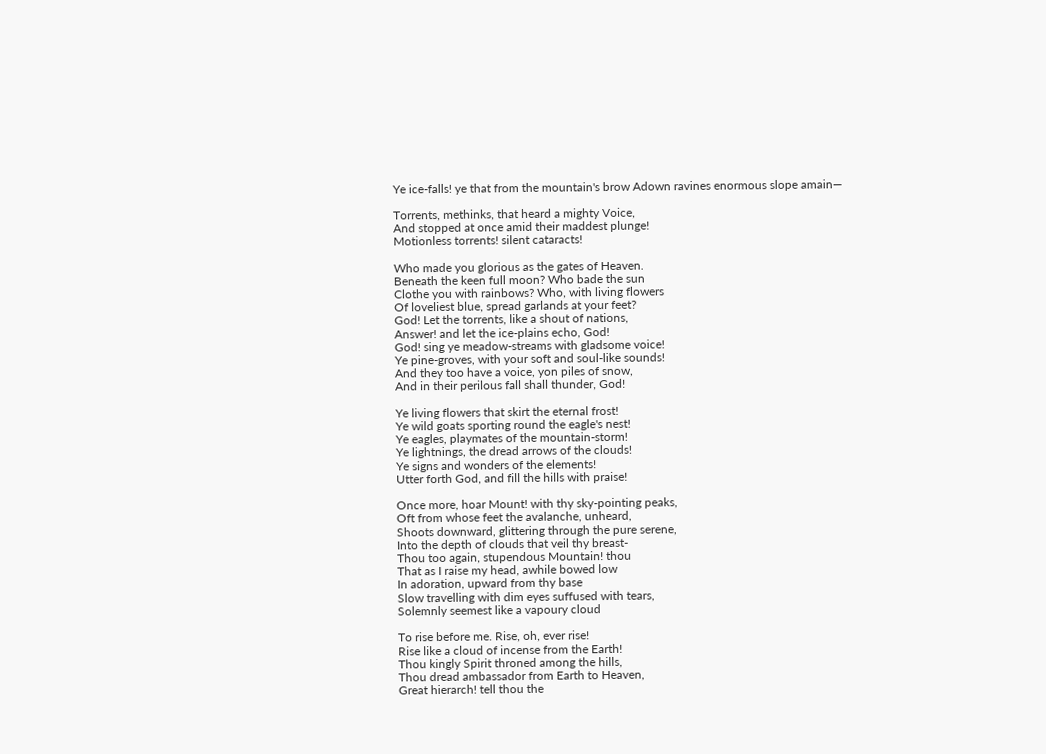Ye ice-falls! ye that from the mountain's brow Adown ravines enormous slope amain—

Torrents, methinks, that heard a mighty Voice,
And stopped at once amid their maddest plunge!
Motionless torrents! silent cataracts!

Who made you glorious as the gates of Heaven.
Beneath the keen full moon? Who bade the sun
Clothe you with rainbows? Who, with living flowers
Of loveliest blue, spread garlands at your feet?
God! Let the torrents, like a shout of nations,
Answer! and let the ice-plains echo, God!
God! sing ye meadow-streams with gladsome voice!
Ye pine-groves, with your soft and soul-like sounds!
And they too have a voice, yon piles of snow,
And in their perilous fall shall thunder, God!

Ye living flowers that skirt the eternal frost!
Ye wild goats sporting round the eagle's nest!
Ye eagles, playmates of the mountain-storm!
Ye lightnings, the dread arrows of the clouds!
Ye signs and wonders of the elements!
Utter forth God, and fill the hills with praise!

Once more, hoar Mount! with thy sky-pointing peaks,
Oft from whose feet the avalanche, unheard,
Shoots downward, glittering through the pure serene,
Into the depth of clouds that veil thy breast-
Thou too again, stupendous Mountain! thou
That as I raise my head, awhile bowed low
In adoration, upward from thy base
Slow travelling with dim eyes suffused with tears,
Solemnly seemest like a vapoury cloud

To rise before me. Rise, oh, ever rise!
Rise like a cloud of incense from the Earth!
Thou kingly Spirit throned among the hills,
Thou dread ambassador from Earth to Heaven,
Great hierarch! tell thou the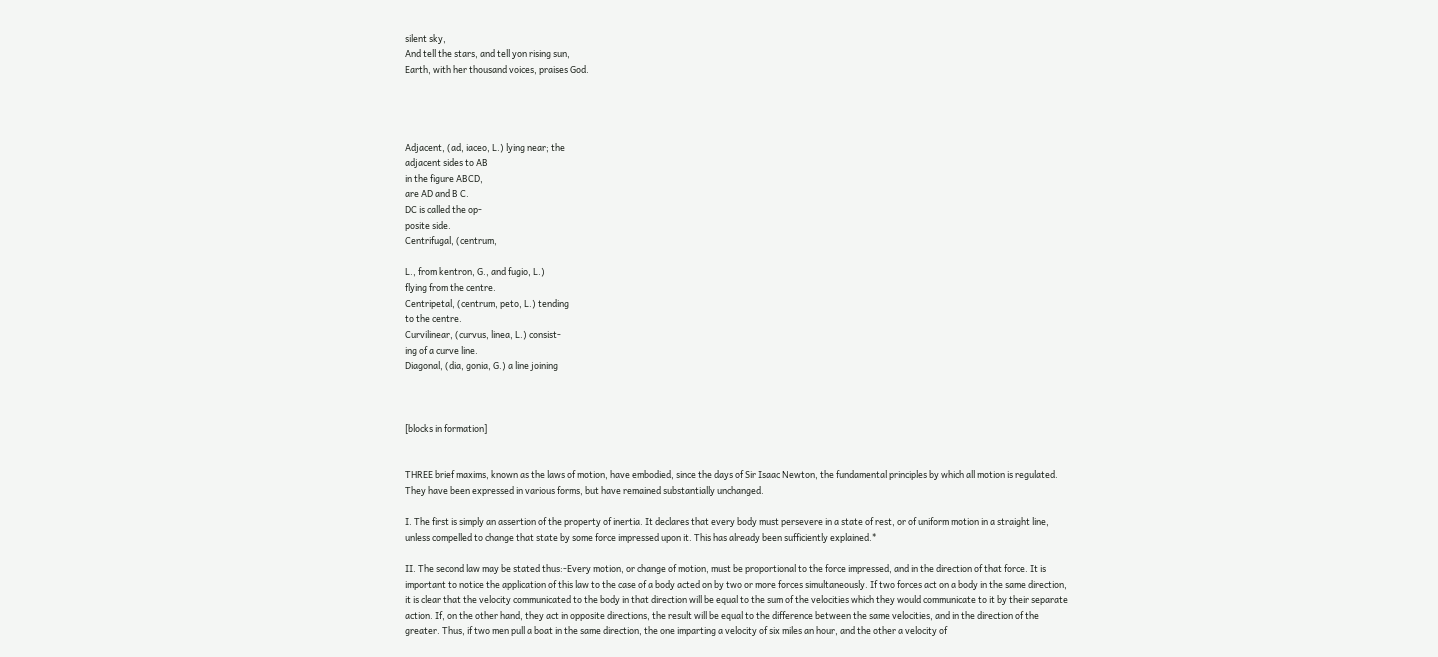silent sky,
And tell the stars, and tell yon rising sun,
Earth, with her thousand voices, praises God.




Adjacent, (ad, iaceo, L.) lying near; the
adjacent sides to AB
in the figure ABCD,
are AD and B C.
DC is called the op-
posite side.
Centrifugal, (centrum,

L., from kentron, G., and fugio, L.)
flying from the centre.
Centripetal, (centrum, peto, L.) tending
to the centre.
Curvilinear, (curvus, linea, L.) consist-
ing of a curve line.
Diagonal, (dia, gonia, G.) a line joining



[blocks in formation]


THREE brief maxims, known as the laws of motion, have embodied, since the days of Sir Isaac Newton, the fundamental principles by which all motion is regulated. They have been expressed in various forms, but have remained substantially unchanged.

I. The first is simply an assertion of the property of inertia. It declares that every body must persevere in a state of rest, or of uniform motion in a straight line, unless compelled to change that state by some force impressed upon it. This has already been sufficiently explained.*

II. The second law may be stated thus:-Every motion, or change of motion, must be proportional to the force impressed, and in the direction of that force. It is important to notice the application of this law to the case of a body acted on by two or more forces simultaneously. If two forces act on a body in the same direction, it is clear that the velocity communicated to the body in that direction will be equal to the sum of the velocities which they would communicate to it by their separate action. If, on the other hand, they act in opposite directions, the result will be equal to the difference between the same velocities, and in the direction of the greater. Thus, if two men pull a boat in the same direction, the one imparting a velocity of six miles an hour, and the other a velocity of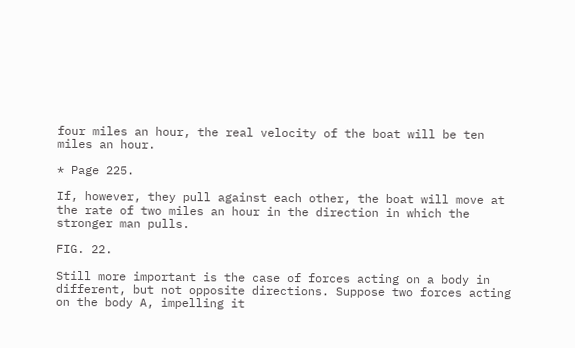four miles an hour, the real velocity of the boat will be ten miles an hour.

* Page 225.

If, however, they pull against each other, the boat will move at the rate of two miles an hour in the direction in which the stronger man pulls.

FIG. 22.

Still more important is the case of forces acting on a body in different, but not opposite directions. Suppose two forces acting on the body A, impelling it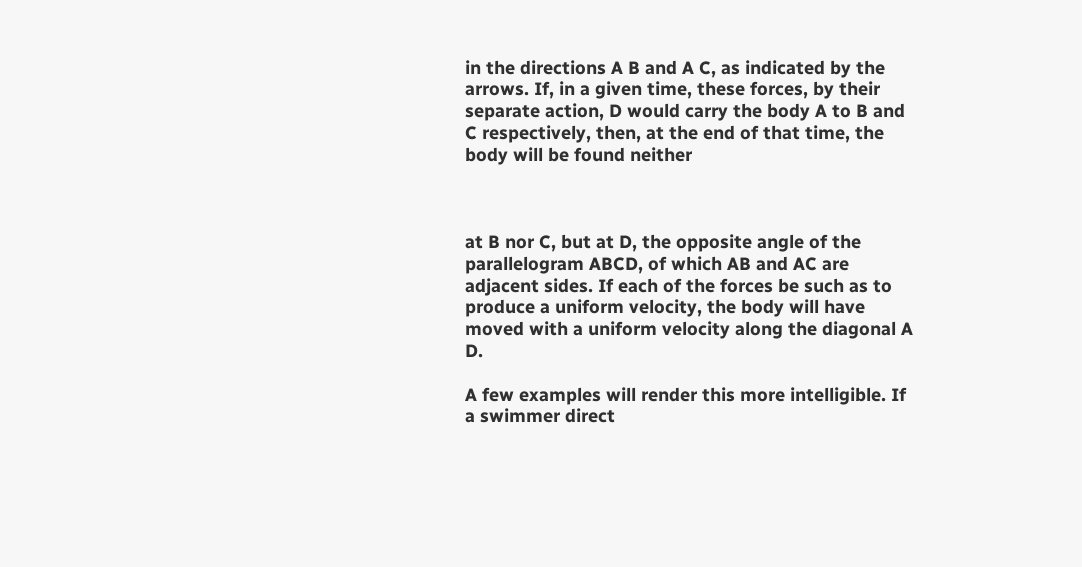in the directions A B and A C, as indicated by the arrows. If, in a given time, these forces, by their separate action, D would carry the body A to B and C respectively, then, at the end of that time, the body will be found neither



at B nor C, but at D, the opposite angle of the parallelogram ABCD, of which AB and AC are adjacent sides. If each of the forces be such as to produce a uniform velocity, the body will have moved with a uniform velocity along the diagonal A D.

A few examples will render this more intelligible. If a swimmer direct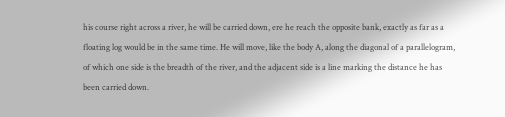his course right across a river, he will be carried down, ere he reach the opposite bank, exactly as far as a floating log would be in the same time. He will move, like the body A, along the diagonal of a parallelogram, of which one side is the breadth of the river, and the adjacent side is a line marking the distance he has been carried down.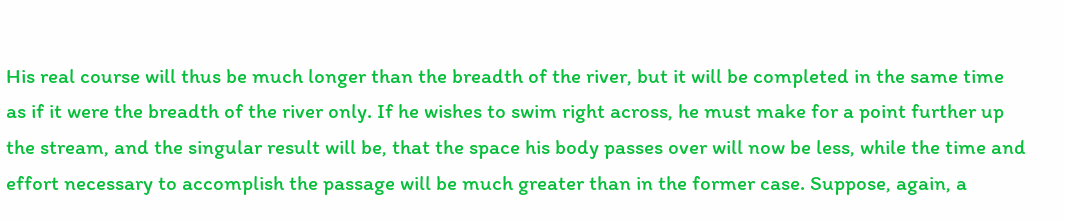His real course will thus be much longer than the breadth of the river, but it will be completed in the same time as if it were the breadth of the river only. If he wishes to swim right across, he must make for a point further up the stream, and the singular result will be, that the space his body passes over will now be less, while the time and effort necessary to accomplish the passage will be much greater than in the former case. Suppose, again, a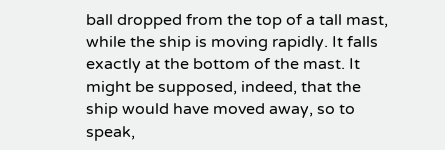ball dropped from the top of a tall mast, while the ship is moving rapidly. It falls exactly at the bottom of the mast. It might be supposed, indeed, that the ship would have moved away, so to speak,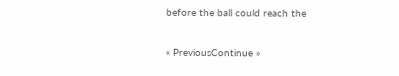before the ball could reach the

« PreviousContinue »